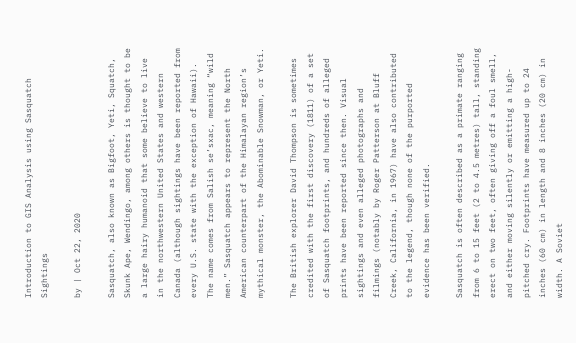Introduction to GIS Analysis using Sasquatch Sightings

by | Oct 22, 2020

Sasquatch, also known as Bigfoot, Yeti, Squatch, Skunk Ape, Wendingo, among others is thought to be a large hairy humanoid that some believe to live in the northwestern United States and western Canada (although sightings have been reported from every U.S. state with the exception of Hawaii). The name comes from Salish se’sxac, meaning “wild men.” Sasquatch appears to represent the North American counterpart of the Himalayan region’s mythical monster, the Abominable Snowman, or Yeti.

The British explorer David Thompson is sometimes credited with the first discovery (1811) of a set of Sasquatch footprints, and hundreds of alleged prints have been reported since then. Visual sightings and even alleged photographs and filmings (notably by Roger Patterson at Bluff Creek, California, in 1967) have also contributed to the legend, though none of the purported evidence has been verified.

Sasquatch is often described as a primate ranging from 6 to 15 feet (2 to 4.5 metres) tall, standing erect on two feet, often giving off a foul smell, and either moving silently or emitting a high-pitched cry. Footprints have measured up to 24 inches (60 cm) in length and 8 inches (20 cm) in width. A Soviet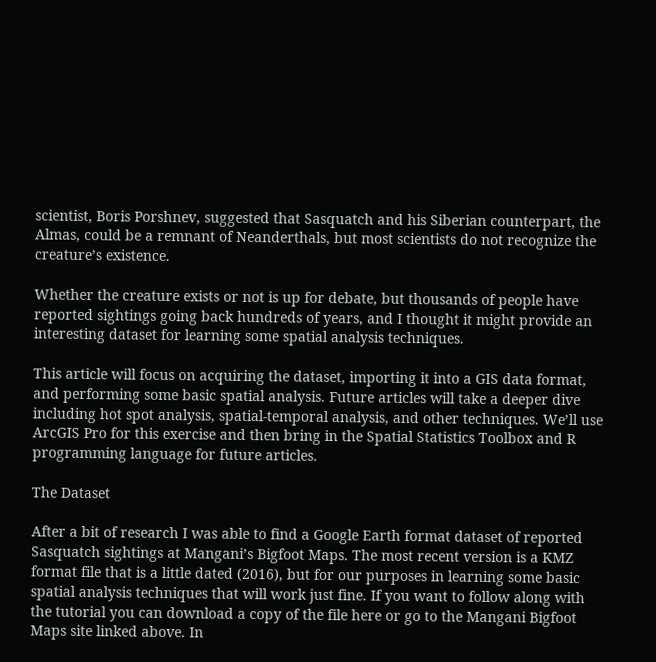scientist, Boris Porshnev, suggested that Sasquatch and his Siberian counterpart, the Almas, could be a remnant of Neanderthals, but most scientists do not recognize the creature’s existence.

Whether the creature exists or not is up for debate, but thousands of people have reported sightings going back hundreds of years, and I thought it might provide an interesting dataset for learning some spatial analysis techniques.

This article will focus on acquiring the dataset, importing it into a GIS data format, and performing some basic spatial analysis. Future articles will take a deeper dive including hot spot analysis, spatial-temporal analysis, and other techniques. We’ll use ArcGIS Pro for this exercise and then bring in the Spatial Statistics Toolbox and R programming language for future articles.

The Dataset

After a bit of research I was able to find a Google Earth format dataset of reported Sasquatch sightings at Mangani’s Bigfoot Maps. The most recent version is a KMZ format file that is a little dated (2016), but for our purposes in learning some basic spatial analysis techniques that will work just fine. If you want to follow along with the tutorial you can download a copy of the file here or go to the Mangani Bigfoot Maps site linked above. In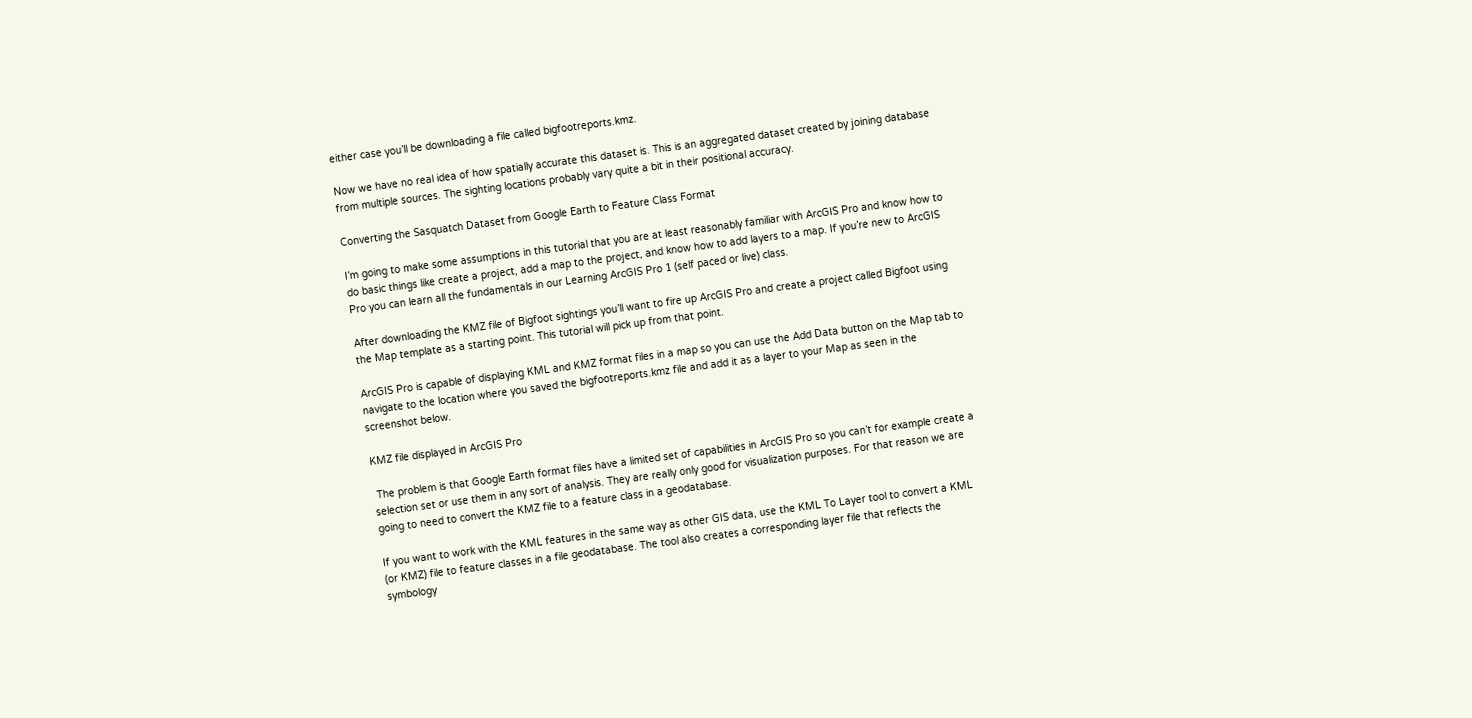either case you’ll be downloading a file called bigfootreports.kmz.

Now we have no real idea of how spatially accurate this dataset is. This is an aggregated dataset created by joining database from multiple sources. The sighting locations probably vary quite a bit in their positional accuracy.

Converting the Sasquatch Dataset from Google Earth to Feature Class Format

I’m going to make some assumptions in this tutorial that you are at least reasonably familiar with ArcGIS Pro and know how to do basic things like create a project, add a map to the project, and know how to add layers to a map. If you’re new to ArcGIS Pro you can learn all the fundamentals in our Learning ArcGIS Pro 1 (self paced or live) class.

After downloading the KMZ file of Bigfoot sightings you’ll want to fire up ArcGIS Pro and create a project called Bigfoot using the Map template as a starting point. This tutorial will pick up from that point.

ArcGIS Pro is capable of displaying KML and KMZ format files in a map so you can use the Add Data button on the Map tab to navigate to the location where you saved the bigfootreports.kmz file and add it as a layer to your Map as seen in the screenshot below.

KMZ file displayed in ArcGIS Pro

 The problem is that Google Earth format files have a limited set of capabilities in ArcGIS Pro so you can’t for example create a selection set or use them in any sort of analysis. They are really only good for visualization purposes. For that reason we are going to need to convert the KMZ file to a feature class in a geodatabase.

If you want to work with the KML features in the same way as other GIS data, use the KML To Layer tool to convert a KML (or KMZ) file to feature classes in a file geodatabase. The tool also creates a corresponding layer file that reflects the symbology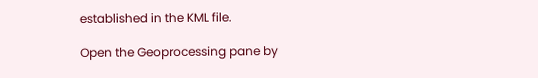established in the KML file.

Open the Geoprocessing pane by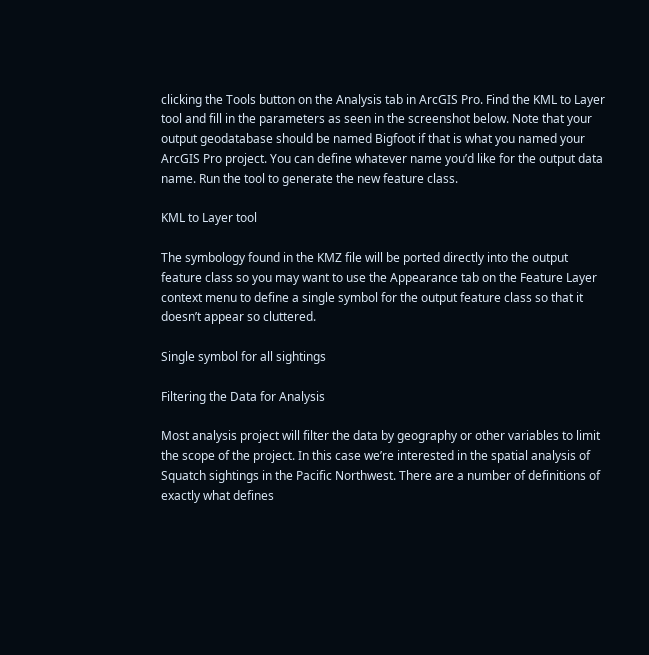clicking the Tools button on the Analysis tab in ArcGIS Pro. Find the KML to Layer tool and fill in the parameters as seen in the screenshot below. Note that your output geodatabase should be named Bigfoot if that is what you named your ArcGIS Pro project. You can define whatever name you’d like for the output data name. Run the tool to generate the new feature class.

KML to Layer tool

The symbology found in the KMZ file will be ported directly into the output feature class so you may want to use the Appearance tab on the Feature Layer context menu to define a single symbol for the output feature class so that it doesn’t appear so cluttered.

Single symbol for all sightings

Filtering the Data for Analysis

Most analysis project will filter the data by geography or other variables to limit the scope of the project. In this case we’re interested in the spatial analysis of Squatch sightings in the Pacific Northwest. There are a number of definitions of exactly what defines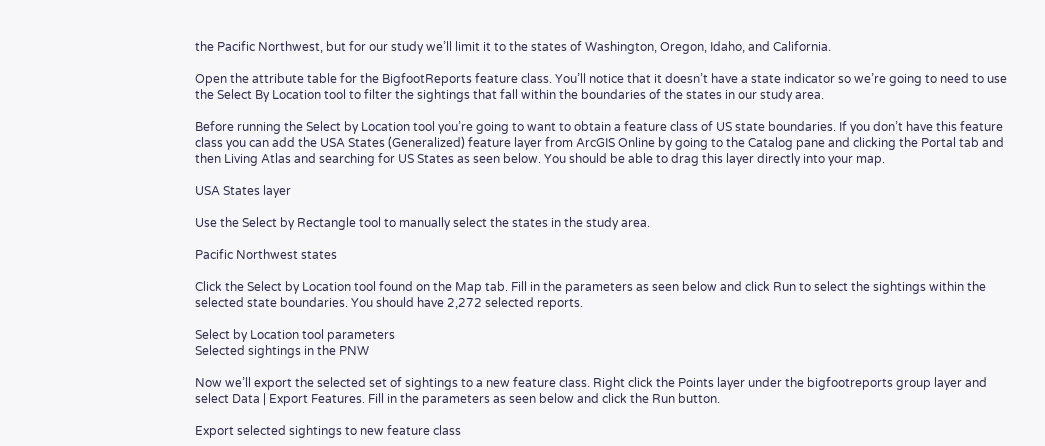the Pacific Northwest, but for our study we’ll limit it to the states of Washington, Oregon, Idaho, and California.

Open the attribute table for the BigfootReports feature class. You’ll notice that it doesn’t have a state indicator so we’re going to need to use the Select By Location tool to filter the sightings that fall within the boundaries of the states in our study area.

Before running the Select by Location tool you’re going to want to obtain a feature class of US state boundaries. If you don’t have this feature class you can add the USA States (Generalized) feature layer from ArcGIS Online by going to the Catalog pane and clicking the Portal tab and then Living Atlas and searching for US States as seen below. You should be able to drag this layer directly into your map.

USA States layer

Use the Select by Rectangle tool to manually select the states in the study area.

Pacific Northwest states

Click the Select by Location tool found on the Map tab. Fill in the parameters as seen below and click Run to select the sightings within the selected state boundaries. You should have 2,272 selected reports.

Select by Location tool parameters
Selected sightings in the PNW

Now we’ll export the selected set of sightings to a new feature class. Right click the Points layer under the bigfootreports group layer and select Data | Export Features. Fill in the parameters as seen below and click the Run button.

Export selected sightings to new feature class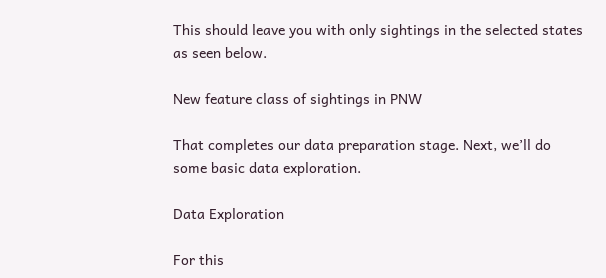This should leave you with only sightings in the selected states as seen below.

New feature class of sightings in PNW

That completes our data preparation stage. Next, we’ll do some basic data exploration.

Data Exploration

For this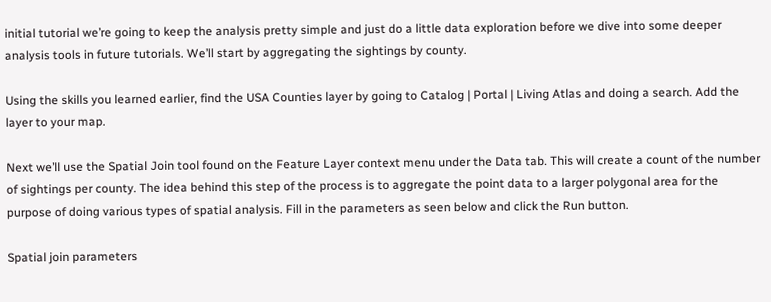initial tutorial we’re going to keep the analysis pretty simple and just do a little data exploration before we dive into some deeper analysis tools in future tutorials. We’ll start by aggregating the sightings by county.

Using the skills you learned earlier, find the USA Counties layer by going to Catalog | Portal | Living Atlas and doing a search. Add the layer to your map.

Next we’ll use the Spatial Join tool found on the Feature Layer context menu under the Data tab. This will create a count of the number of sightings per county. The idea behind this step of the process is to aggregate the point data to a larger polygonal area for the purpose of doing various types of spatial analysis. Fill in the parameters as seen below and click the Run button.

Spatial join parameters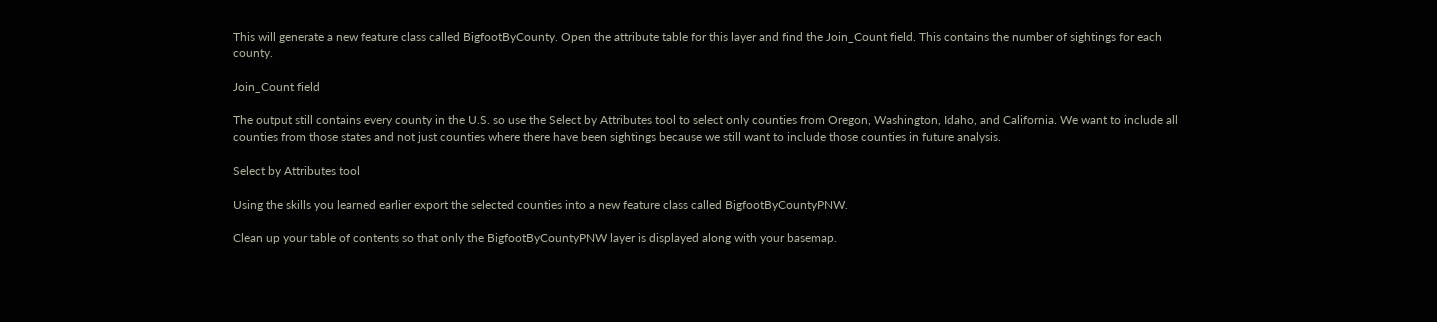This will generate a new feature class called BigfootByCounty. Open the attribute table for this layer and find the Join_Count field. This contains the number of sightings for each county.

Join_Count field

The output still contains every county in the U.S. so use the Select by Attributes tool to select only counties from Oregon, Washington, Idaho, and California. We want to include all counties from those states and not just counties where there have been sightings because we still want to include those counties in future analysis.

Select by Attributes tool

Using the skills you learned earlier export the selected counties into a new feature class called BigfootByCountyPNW.

Clean up your table of contents so that only the BigfootByCountyPNW layer is displayed along with your basemap.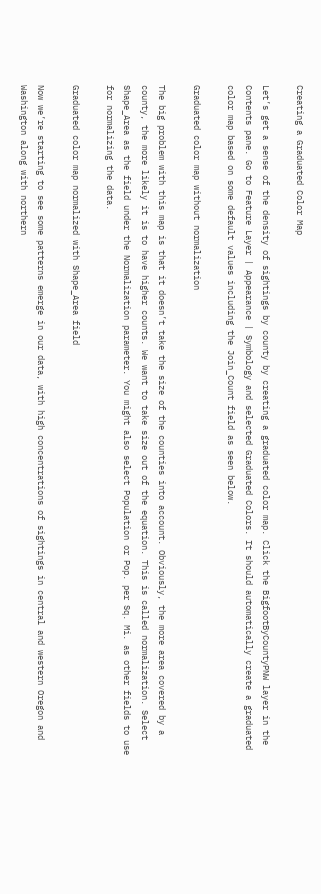Creating a Graduated Color Map

Let’s get a sense of the density of sightings by county by creating a graduated color map. Click the BigfootByCountyPNW layer in the Contents pane. Go to Feature Layer | Appearance | Symbology and selected Graduated Colors. It should automatically create a graduated color map based on some default values including the Join_Count field as seen below.

Graduated color map without normalization

The big problem with this map is that it doesn’t take the size of the counties into account. Obviously, the more area covered by a county, the more likely it is to have higher counts. We want to take size out of the equation. This is called normalization. Select Shape_Area as the field under the Normalization parameter. You might also select Population or Pop. per Sq. Mi. as other fields to use for normalizing the data.

Graduated color map normalized with Shape_Area field

Now we’re starting to see some patterns emerge in our data, with high concentrations of sightings in central and western Oregon and Washington along with northern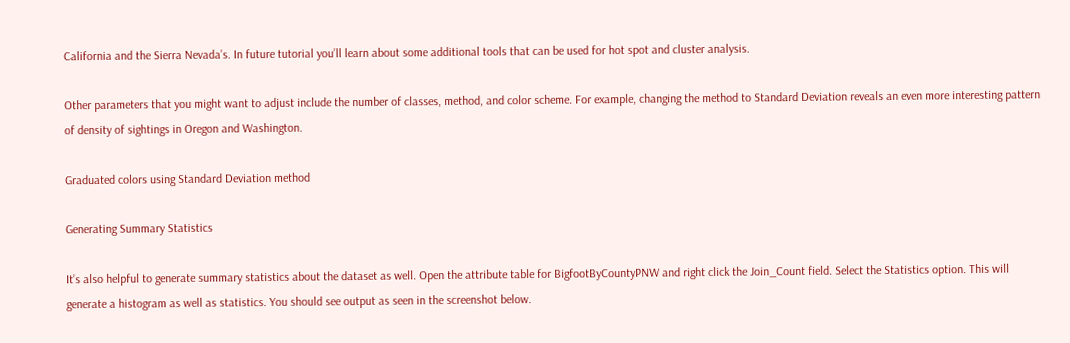California and the Sierra Nevada’s. In future tutorial you’ll learn about some additional tools that can be used for hot spot and cluster analysis.

Other parameters that you might want to adjust include the number of classes, method, and color scheme. For example, changing the method to Standard Deviation reveals an even more interesting pattern of density of sightings in Oregon and Washington.

Graduated colors using Standard Deviation method

Generating Summary Statistics

It’s also helpful to generate summary statistics about the dataset as well. Open the attribute table for BigfootByCountyPNW and right click the Join_Count field. Select the Statistics option. This will generate a histogram as well as statistics. You should see output as seen in the screenshot below.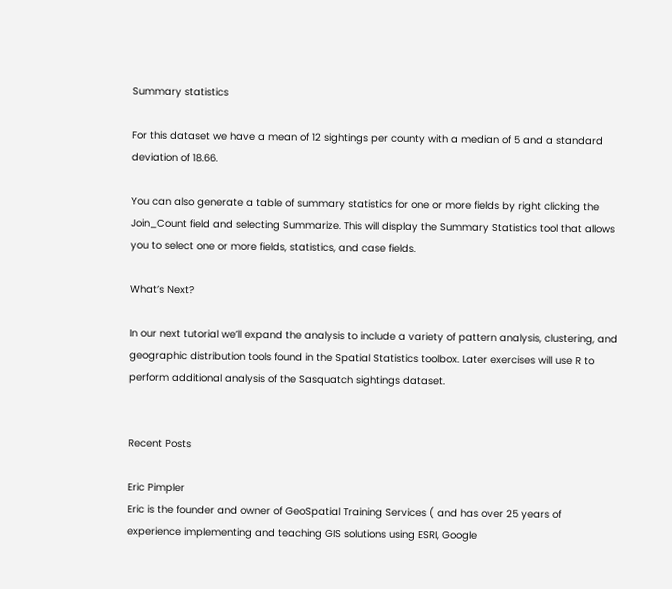Summary statistics

For this dataset we have a mean of 12 sightings per county with a median of 5 and a standard deviation of 18.66.

You can also generate a table of summary statistics for one or more fields by right clicking the Join_Count field and selecting Summarize. This will display the Summary Statistics tool that allows you to select one or more fields, statistics, and case fields.

What’s Next?

In our next tutorial we’ll expand the analysis to include a variety of pattern analysis, clustering, and geographic distribution tools found in the Spatial Statistics toolbox. Later exercises will use R to perform additional analysis of the Sasquatch sightings dataset.


Recent Posts

Eric Pimpler
Eric is the founder and owner of GeoSpatial Training Services ( and has over 25 years of experience implementing and teaching GIS solutions using ESRI, Google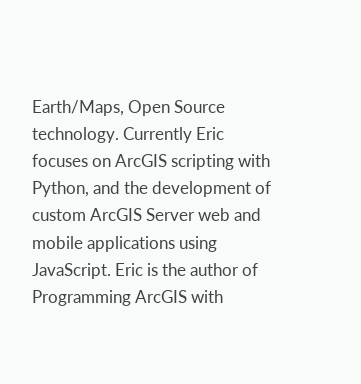Earth/Maps, Open Source technology. Currently Eric focuses on ArcGIS scripting with Python, and the development of custom ArcGIS Server web and mobile applications using JavaScript. Eric is the author of Programming ArcGIS with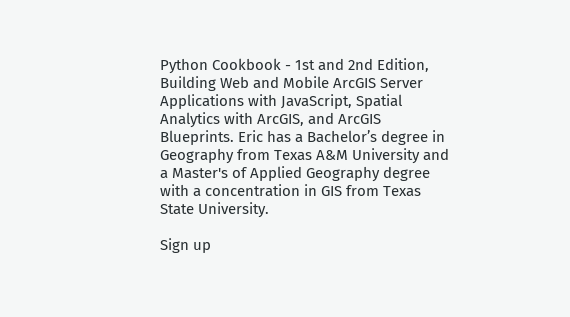Python Cookbook - 1st and 2nd Edition, Building Web and Mobile ArcGIS Server Applications with JavaScript, Spatial Analytics with ArcGIS, and ArcGIS Blueprints. Eric has a Bachelor’s degree in Geography from Texas A&M University and a Master's of Applied Geography degree with a concentration in GIS from Texas State University.

Sign up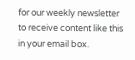for our weekly newsletter
to receive content like this in your email box.